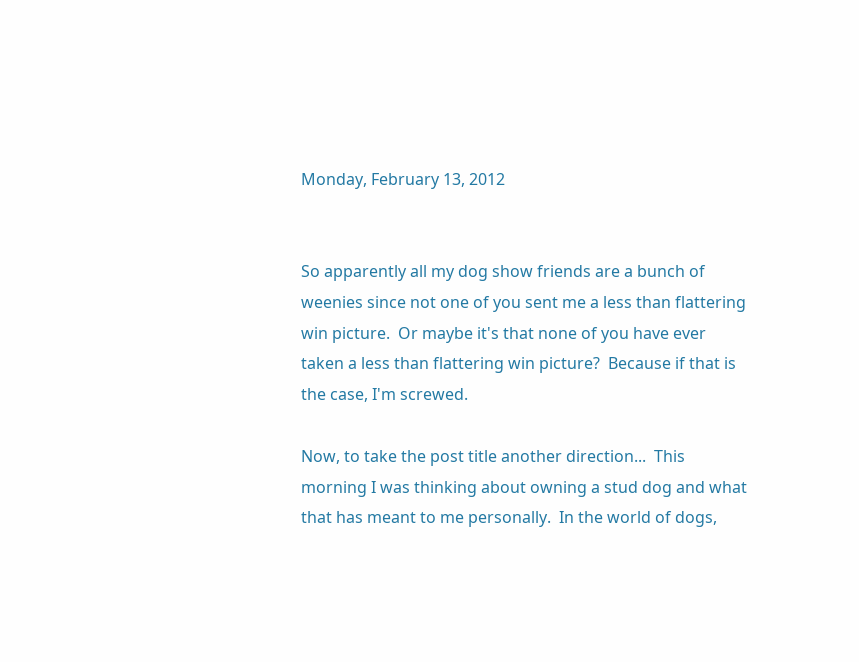Monday, February 13, 2012


So apparently all my dog show friends are a bunch of weenies since not one of you sent me a less than flattering win picture.  Or maybe it's that none of you have ever taken a less than flattering win picture?  Because if that is the case, I'm screwed.

Now, to take the post title another direction...  This morning I was thinking about owning a stud dog and what that has meant to me personally.  In the world of dogs,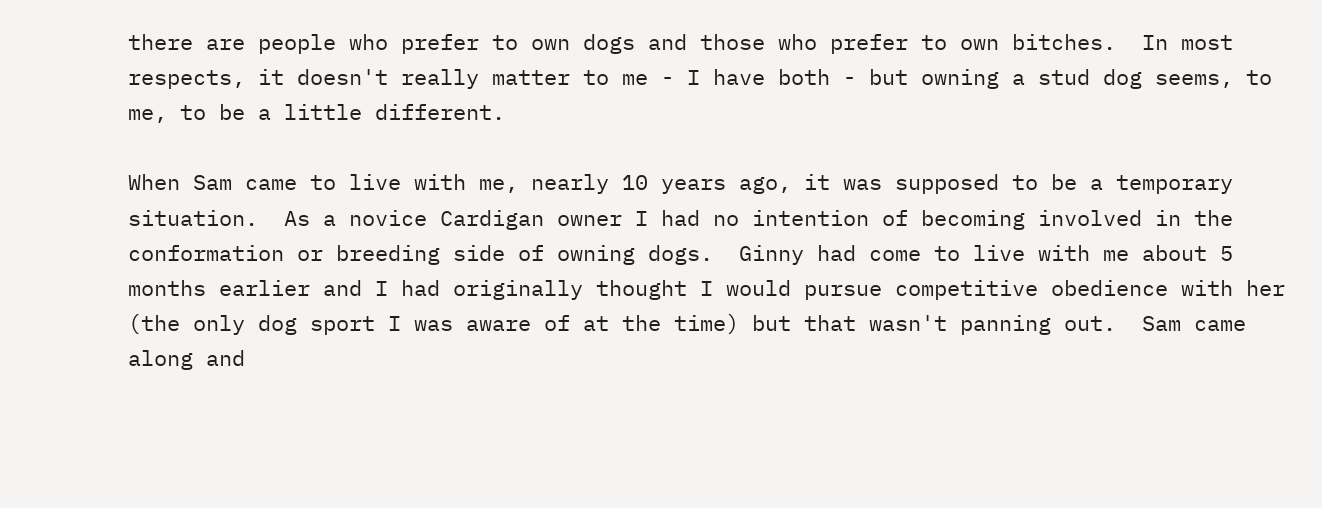there are people who prefer to own dogs and those who prefer to own bitches.  In most respects, it doesn't really matter to me - I have both - but owning a stud dog seems, to me, to be a little different.

When Sam came to live with me, nearly 10 years ago, it was supposed to be a temporary situation.  As a novice Cardigan owner I had no intention of becoming involved in the conformation or breeding side of owning dogs.  Ginny had come to live with me about 5 months earlier and I had originally thought I would pursue competitive obedience with her (the only dog sport I was aware of at the time) but that wasn't panning out.  Sam came along and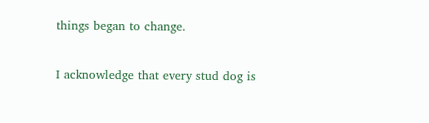things began to change.

I acknowledge that every stud dog is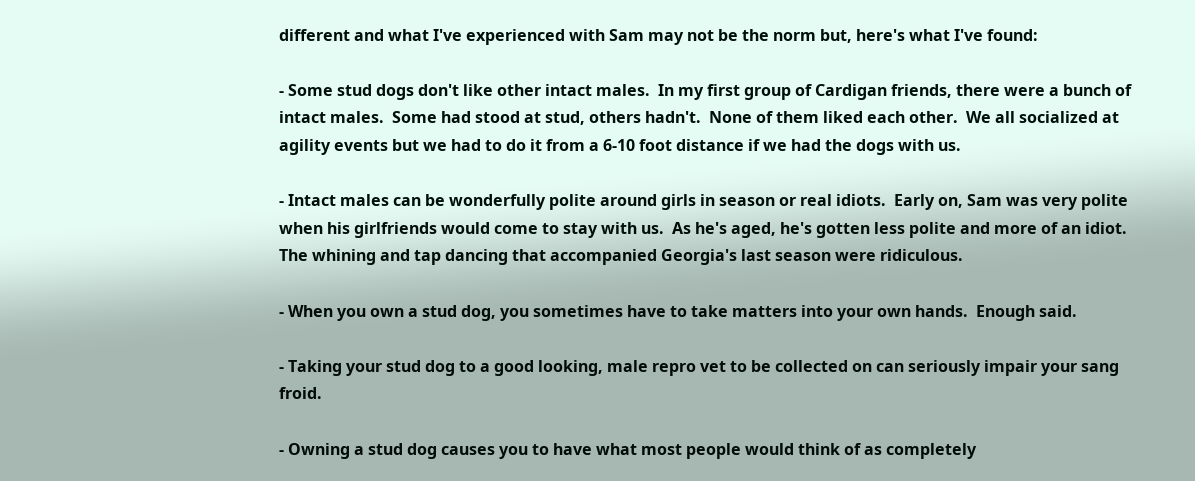different and what I've experienced with Sam may not be the norm but, here's what I've found:

- Some stud dogs don't like other intact males.  In my first group of Cardigan friends, there were a bunch of intact males.  Some had stood at stud, others hadn't.  None of them liked each other.  We all socialized at agility events but we had to do it from a 6-10 foot distance if we had the dogs with us.

- Intact males can be wonderfully polite around girls in season or real idiots.  Early on, Sam was very polite when his girlfriends would come to stay with us.  As he's aged, he's gotten less polite and more of an idiot.  The whining and tap dancing that accompanied Georgia's last season were ridiculous.

- When you own a stud dog, you sometimes have to take matters into your own hands.  Enough said.

- Taking your stud dog to a good looking, male repro vet to be collected on can seriously impair your sang froid.

- Owning a stud dog causes you to have what most people would think of as completely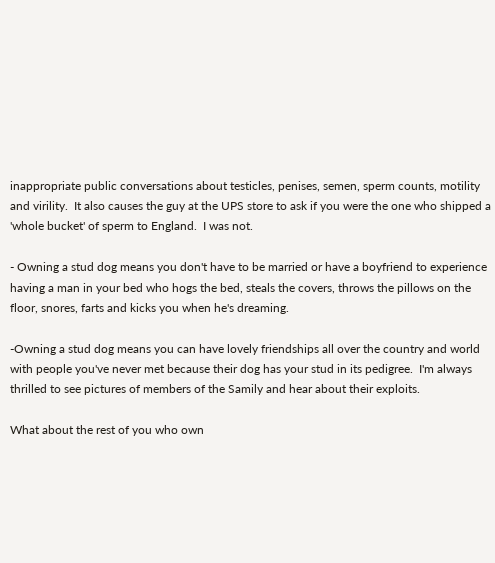inappropriate public conversations about testicles, penises, semen, sperm counts, motility and virility.  It also causes the guy at the UPS store to ask if you were the one who shipped a 'whole bucket' of sperm to England.  I was not.

- Owning a stud dog means you don't have to be married or have a boyfriend to experience having a man in your bed who hogs the bed, steals the covers, throws the pillows on the floor, snores, farts and kicks you when he's dreaming.

-Owning a stud dog means you can have lovely friendships all over the country and world with people you've never met because their dog has your stud in its pedigree.  I'm always thrilled to see pictures of members of the Samily and hear about their exploits.

What about the rest of you who own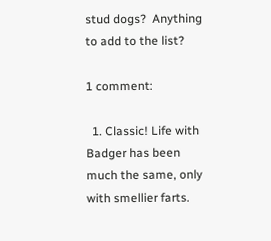stud dogs?  Anything to add to the list?

1 comment:

  1. Classic! Life with Badger has been much the same, only with smellier farts.